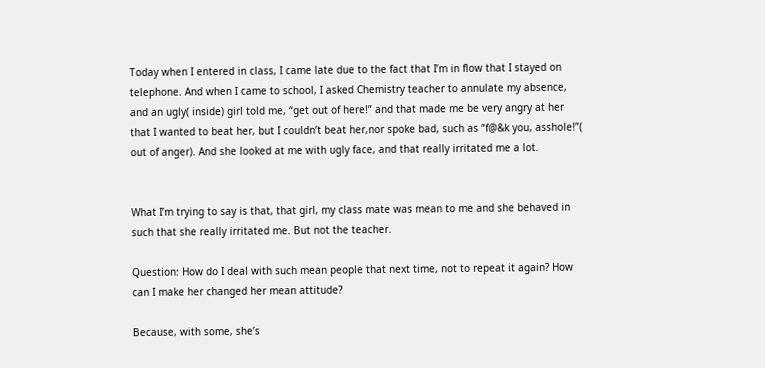Today when I entered in class, I came late due to the fact that I’m in flow that I stayed on telephone. And when I came to school, I asked Chemistry teacher to annulate my absence, and an ugly( inside) girl told me, “get out of here!” and that made me be very angry at her that I wanted to beat her, but I couldn’t beat her,nor spoke bad, such as “f@&k you, asshole!”( out of anger). And she looked at me with ugly face, and that really irritated me a lot.


What I’m trying to say is that, that girl, my class mate was mean to me and she behaved in such that she really irritated me. But not the teacher.

Question: How do I deal with such mean people that next time, not to repeat it again? How can I make her changed her mean attitude?

Because, with some, she’s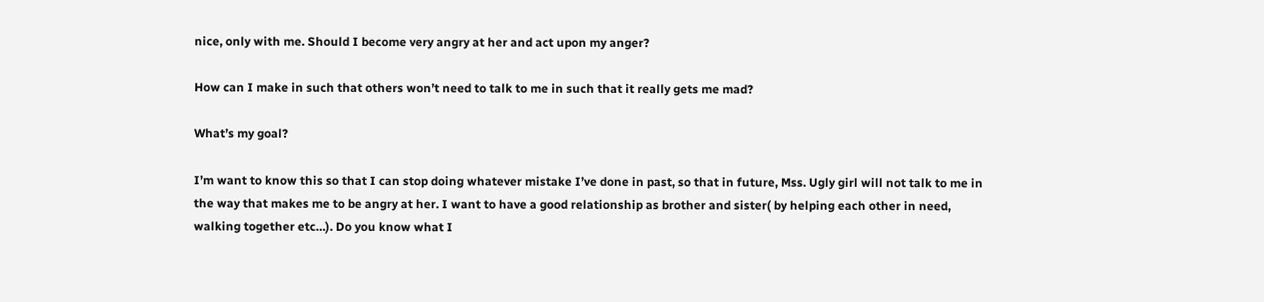nice, only with me. Should I become very angry at her and act upon my anger?

How can I make in such that others won’t need to talk to me in such that it really gets me mad?

What’s my goal?

I’m want to know this so that I can stop doing whatever mistake I’ve done in past, so that in future, Mss. Ugly girl will not talk to me in the way that makes me to be angry at her. I want to have a good relationship as brother and sister( by helping each other in need, walking together etc…). Do you know what I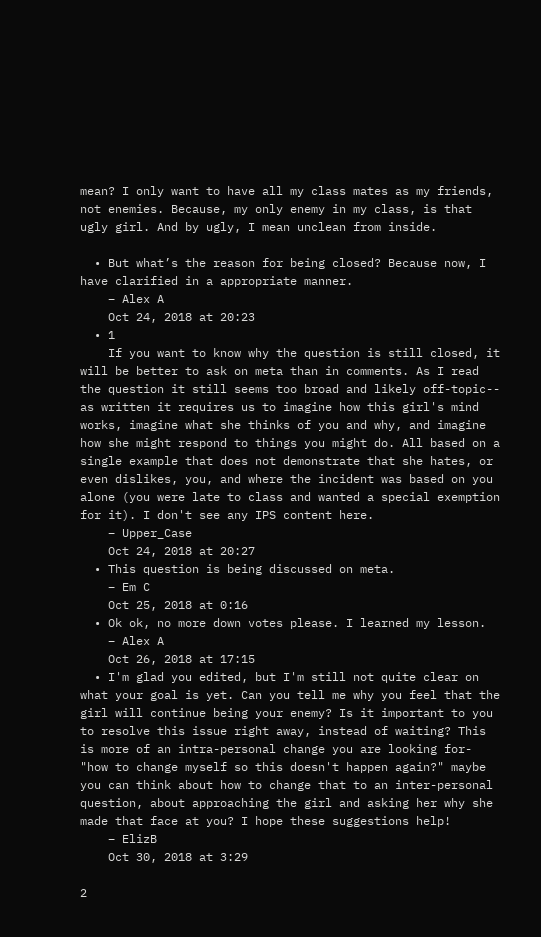mean? I only want to have all my class mates as my friends, not enemies. Because, my only enemy in my class, is that ugly girl. And by ugly, I mean unclean from inside.

  • But what’s the reason for being closed? Because now, I have clarified in a appropriate manner.
    – Alex A
    Oct 24, 2018 at 20:23
  • 1
    If you want to know why the question is still closed, it will be better to ask on meta than in comments. As I read the question it still seems too broad and likely off-topic-- as written it requires us to imagine how this girl's mind works, imagine what she thinks of you and why, and imagine how she might respond to things you might do. All based on a single example that does not demonstrate that she hates, or even dislikes, you, and where the incident was based on you alone (you were late to class and wanted a special exemption for it). I don't see any IPS content here.
    – Upper_Case
    Oct 24, 2018 at 20:27
  • This question is being discussed on meta.
    – Em C
    Oct 25, 2018 at 0:16
  • Ok ok, no more down votes please. I learned my lesson.
    – Alex A
    Oct 26, 2018 at 17:15
  • I'm glad you edited, but I'm still not quite clear on what your goal is yet. Can you tell me why you feel that the girl will continue being your enemy? Is it important to you to resolve this issue right away, instead of waiting? This is more of an intra-personal change you are looking for- "how to change myself so this doesn't happen again?" maybe you can think about how to change that to an inter-personal question, about approaching the girl and asking her why she made that face at you? I hope these suggestions help!
    – ElizB
    Oct 30, 2018 at 3:29

2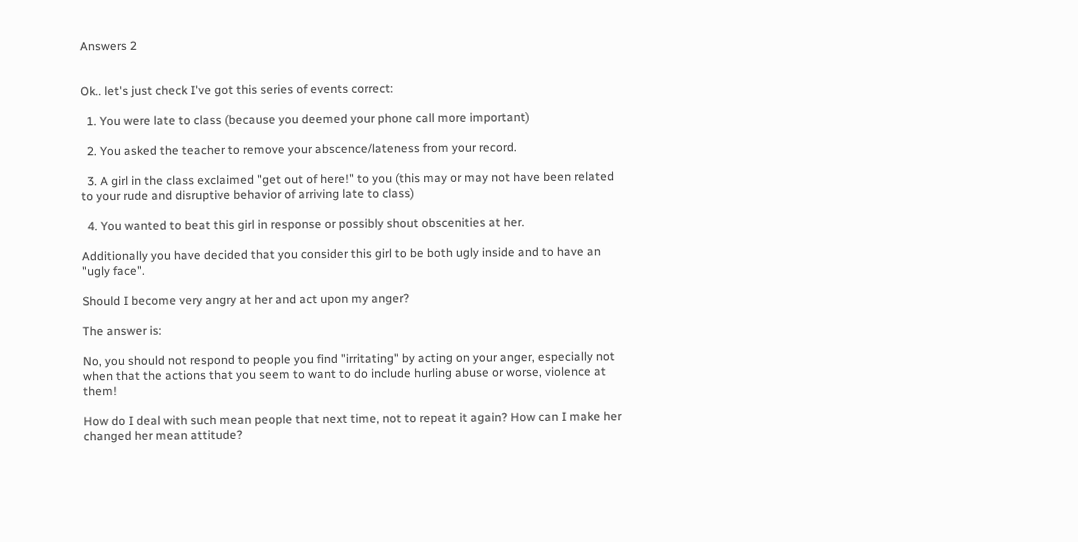Answers 2


Ok.. let's just check I've got this series of events correct:

  1. You were late to class (because you deemed your phone call more important)

  2. You asked the teacher to remove your abscence/lateness from your record.

  3. A girl in the class exclaimed "get out of here!" to you (this may or may not have been related to your rude and disruptive behavior of arriving late to class)

  4. You wanted to beat this girl in response or possibly shout obscenities at her.

Additionally you have decided that you consider this girl to be both ugly inside and to have an "ugly face".

Should I become very angry at her and act upon my anger?

The answer is:

No, you should not respond to people you find "irritating" by acting on your anger, especially not when that the actions that you seem to want to do include hurling abuse or worse, violence at them!

How do I deal with such mean people that next time, not to repeat it again? How can I make her changed her mean attitude?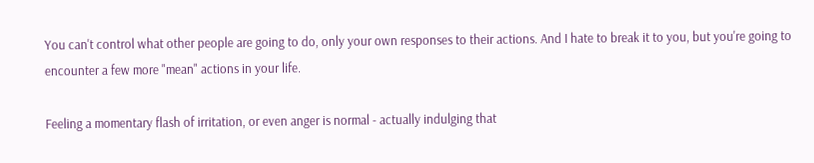You can't control what other people are going to do, only your own responses to their actions. And I hate to break it to you, but you're going to encounter a few more "mean" actions in your life.

Feeling a momentary flash of irritation, or even anger is normal - actually indulging that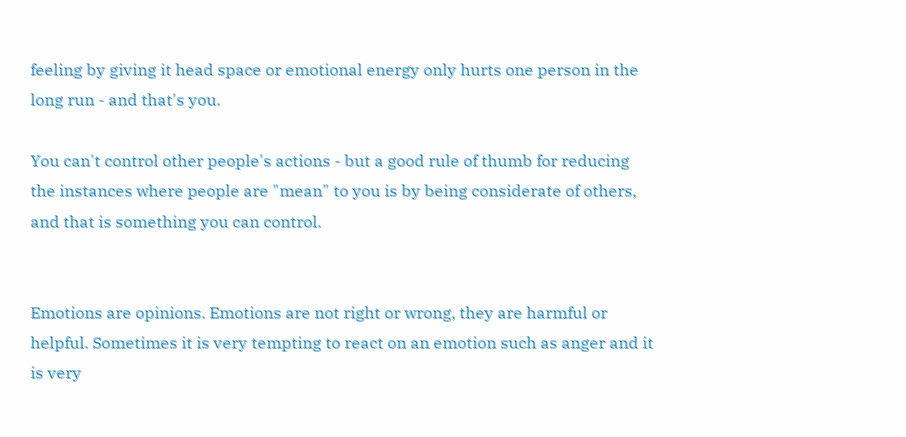feeling by giving it head space or emotional energy only hurts one person in the long run - and that's you.

You can't control other people's actions - but a good rule of thumb for reducing the instances where people are "mean" to you is by being considerate of others, and that is something you can control.


Emotions are opinions. Emotions are not right or wrong, they are harmful or helpful. Sometimes it is very tempting to react on an emotion such as anger and it is very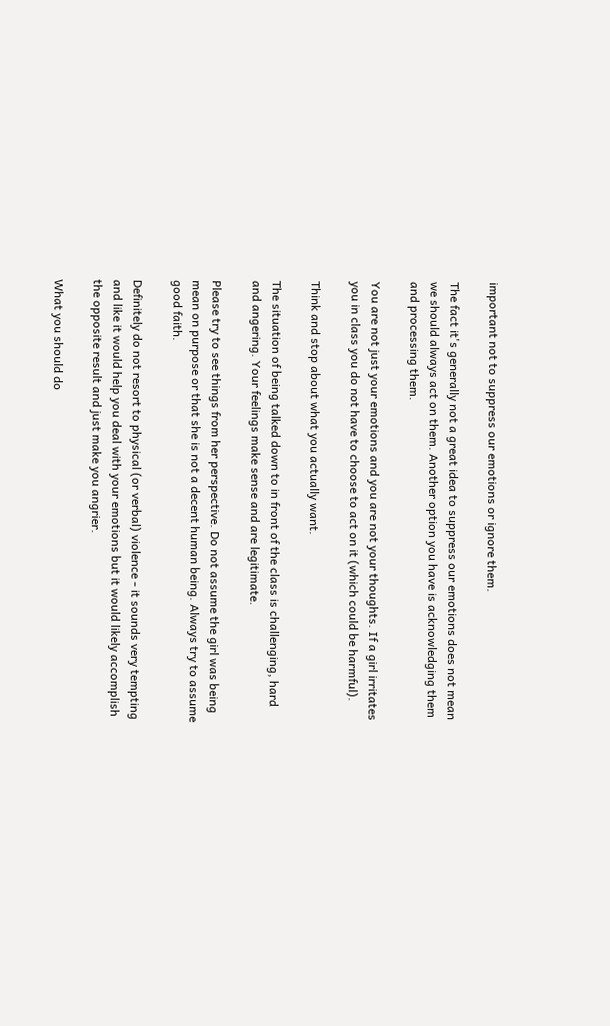important not to suppress our emotions or ignore them.

The fact it's generally not a great idea to suppress our emotions does not mean we should always act on them. Another option you have is acknowledging them and processing them.

You are not just your emotions and you are not your thoughts. If a girl irritates you in class you do not have to choose to act on it (which could be harmful).

Think and stop about what you actually want.

The situation of being talked down to in front of the class is challenging, hard and angering. Your feelings make sense and are legitimate.

Please try to see things from her perspective. Do not assume the girl was being mean on purpose or that she is not a decent human being. Always try to assume good faith.

Definitely do not resort to physical (or verbal) violence - it sounds very tempting and like it would help you deal with your emotions but it would likely accomplish the opposite result and just make you angrier.

What you should do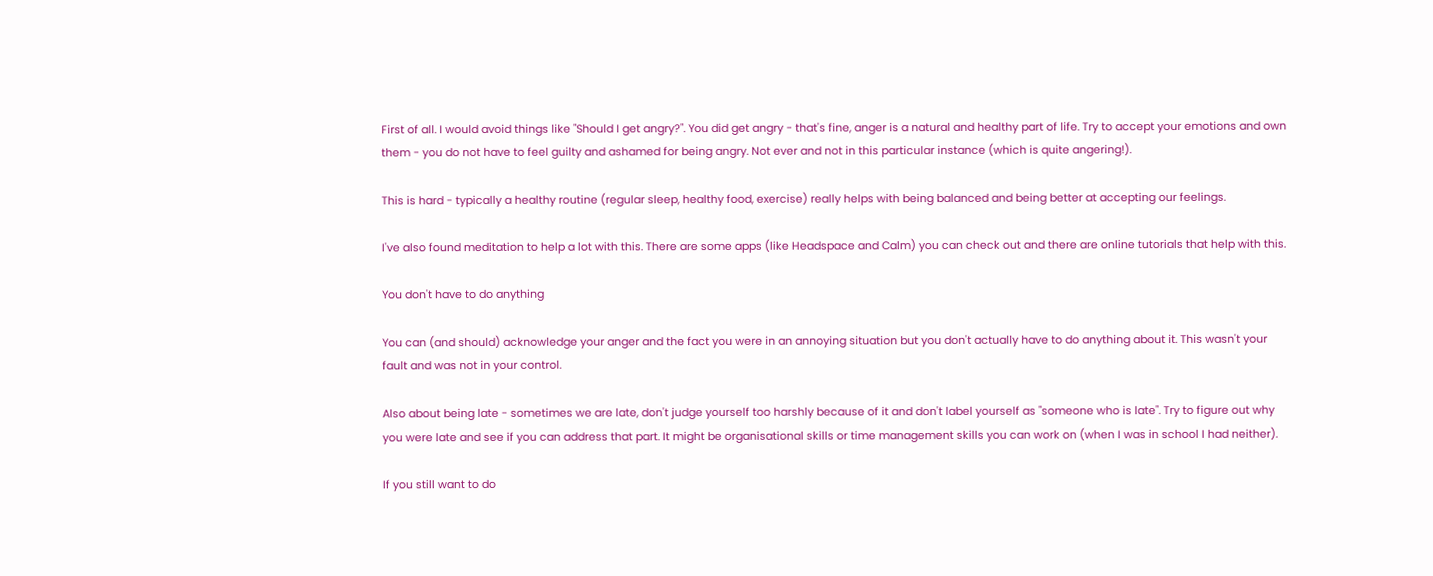First of all. I would avoid things like "Should I get angry?". You did get angry - that's fine, anger is a natural and healthy part of life. Try to accept your emotions and own them - you do not have to feel guilty and ashamed for being angry. Not ever and not in this particular instance (which is quite angering!).

This is hard - typically a healthy routine (regular sleep, healthy food, exercise) really helps with being balanced and being better at accepting our feelings.

I've also found meditation to help a lot with this. There are some apps (like Headspace and Calm) you can check out and there are online tutorials that help with this.

You don't have to do anything

You can (and should) acknowledge your anger and the fact you were in an annoying situation but you don't actually have to do anything about it. This wasn't your fault and was not in your control.

Also about being late - sometimes we are late, don't judge yourself too harshly because of it and don't label yourself as "someone who is late". Try to figure out why you were late and see if you can address that part. It might be organisational skills or time management skills you can work on (when I was in school I had neither).

If you still want to do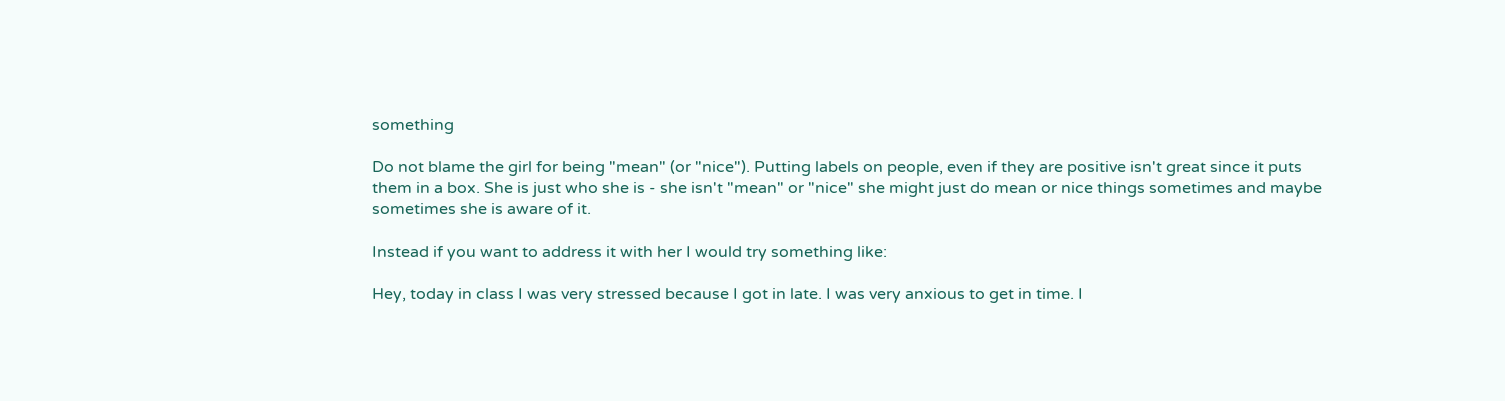something

Do not blame the girl for being "mean" (or "nice"). Putting labels on people, even if they are positive isn't great since it puts them in a box. She is just who she is - she isn't "mean" or "nice" she might just do mean or nice things sometimes and maybe sometimes she is aware of it.

Instead if you want to address it with her I would try something like:

Hey, today in class I was very stressed because I got in late. I was very anxious to get in time. I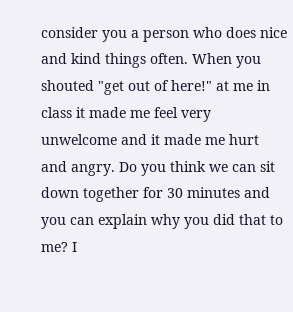consider you a person who does nice and kind things often. When you shouted "get out of here!" at me in class it made me feel very unwelcome and it made me hurt and angry. Do you think we can sit down together for 30 minutes and you can explain why you did that to me? I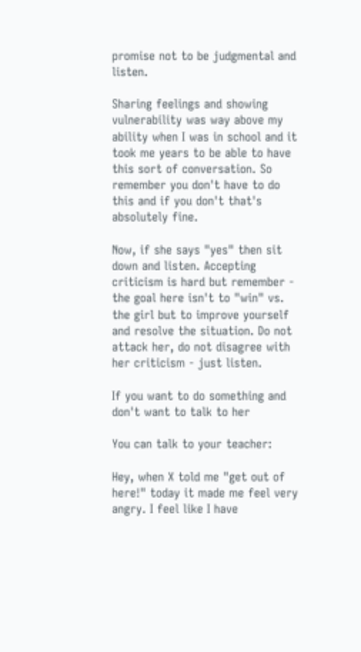promise not to be judgmental and listen.

Sharing feelings and showing vulnerability was way above my ability when I was in school and it took me years to be able to have this sort of conversation. So remember you don't have to do this and if you don't that's absolutely fine.

Now, if she says "yes" then sit down and listen. Accepting criticism is hard but remember - the goal here isn't to "win" vs. the girl but to improve yourself and resolve the situation. Do not attack her, do not disagree with her criticism - just listen.

If you want to do something and don't want to talk to her

You can talk to your teacher:

Hey, when X told me "get out of here!" today it made me feel very angry. I feel like I have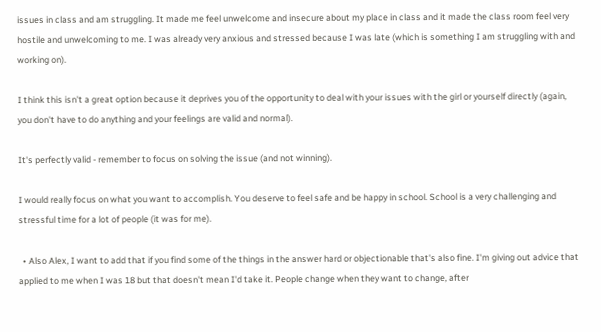issues in class and am struggling. It made me feel unwelcome and insecure about my place in class and it made the class room feel very hostile and unwelcoming to me. I was already very anxious and stressed because I was late (which is something I am struggling with and working on).

I think this isn't a great option because it deprives you of the opportunity to deal with your issues with the girl or yourself directly (again, you don't have to do anything and your feelings are valid and normal).

It's perfectly valid - remember to focus on solving the issue (and not winning).

I would really focus on what you want to accomplish. You deserve to feel safe and be happy in school. School is a very challenging and stressful time for a lot of people (it was for me).

  • Also Alex, I want to add that if you find some of the things in the answer hard or objectionable that's also fine. I'm giving out advice that applied to me when I was 18 but that doesn't mean I'd take it. People change when they want to change, after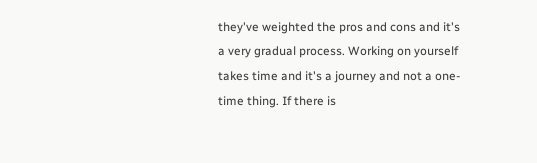they've weighted the pros and cons and it's a very gradual process. Working on yourself takes time and it's a journey and not a one-time thing. If there is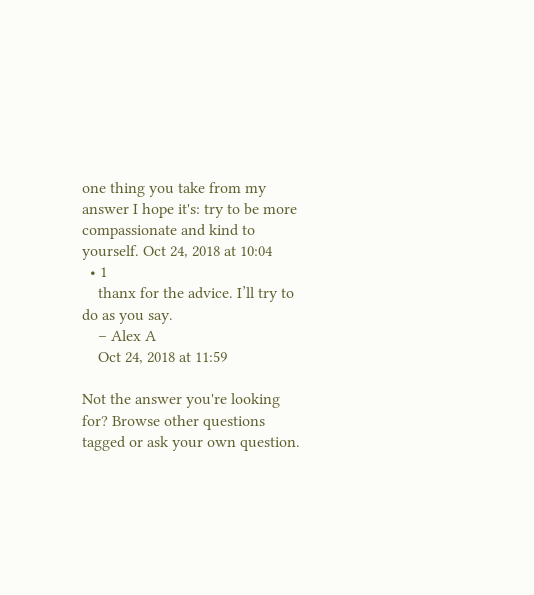one thing you take from my answer I hope it's: try to be more compassionate and kind to yourself. Oct 24, 2018 at 10:04
  • 1
    thanx for the advice. I’ll try to do as you say.
    – Alex A
    Oct 24, 2018 at 11:59

Not the answer you're looking for? Browse other questions tagged or ask your own question.